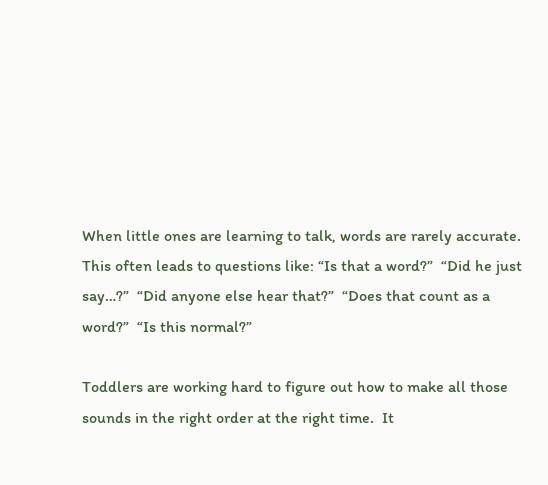When little ones are learning to talk, words are rarely accurate.  This often leads to questions like: “Is that a word?”  “Did he just say…?”  “Did anyone else hear that?”  “Does that count as a word?”  “Is this normal?”

Toddlers are working hard to figure out how to make all those sounds in the right order at the right time.  It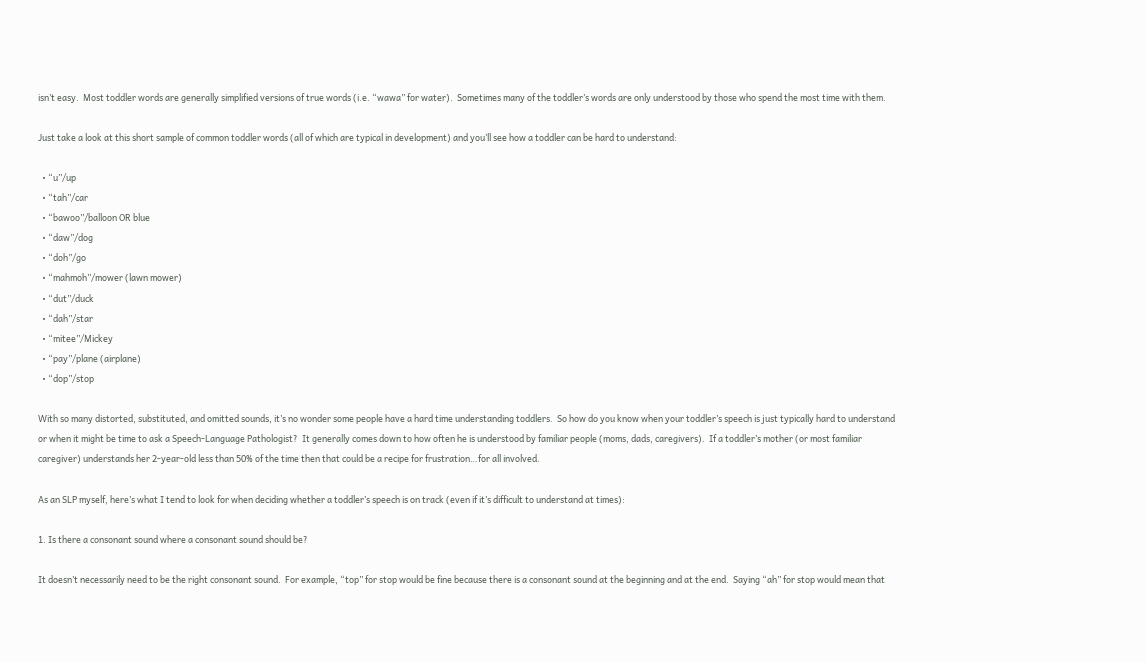isn’t easy.  Most toddler words are generally simplified versions of true words (i.e. “wawa” for water).  Sometimes many of the toddler’s words are only understood by those who spend the most time with them.

Just take a look at this short sample of common toddler words (all of which are typical in development) and you’ll see how a toddler can be hard to understand:

  • “u”/up
  • “tah”/car
  • “bawoo”/balloon OR blue
  • “daw”/dog
  • “doh”/go
  • “mahmoh”/mower (lawn mower)
  • “dut”/duck
  • “dah”/star
  • “mitee”/Mickey
  • “pay”/plane (airplane)
  • “dop”/stop

With so many distorted, substituted, and omitted sounds, it’s no wonder some people have a hard time understanding toddlers.  So how do you know when your toddler’s speech is just typically hard to understand or when it might be time to ask a Speech-Language Pathologist?  It generally comes down to how often he is understood by familiar people (moms, dads, caregivers).  If a toddler’s mother (or most familiar caregiver) understands her 2-year-old less than 50% of the time then that could be a recipe for frustration…for all involved.

As an SLP myself, here’s what I tend to look for when deciding whether a toddler’s speech is on track (even if it’s difficult to understand at times):

1. Is there a consonant sound where a consonant sound should be?

It doesn’t necessarily need to be the right consonant sound.  For example, “top” for stop would be fine because there is a consonant sound at the beginning and at the end.  Saying “ah” for stop would mean that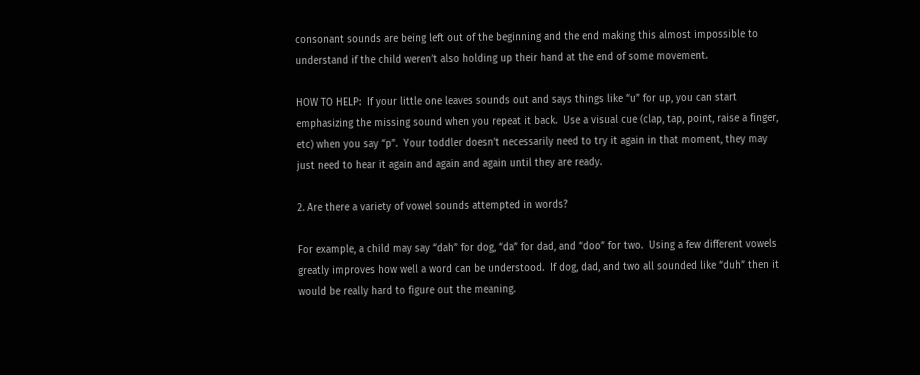consonant sounds are being left out of the beginning and the end making this almost impossible to understand if the child weren’t also holding up their hand at the end of some movement.

HOW TO HELP:  If your little one leaves sounds out and says things like “u” for up, you can start emphasizing the missing sound when you repeat it back.  Use a visual cue (clap, tap, point, raise a finger, etc) when you say “p”.  Your toddler doesn’t necessarily need to try it again in that moment, they may just need to hear it again and again and again until they are ready.

2. Are there a variety of vowel sounds attempted in words?

For example, a child may say “dah” for dog, “da” for dad, and “doo” for two.  Using a few different vowels greatly improves how well a word can be understood.  If dog, dad, and two all sounded like “duh” then it would be really hard to figure out the meaning.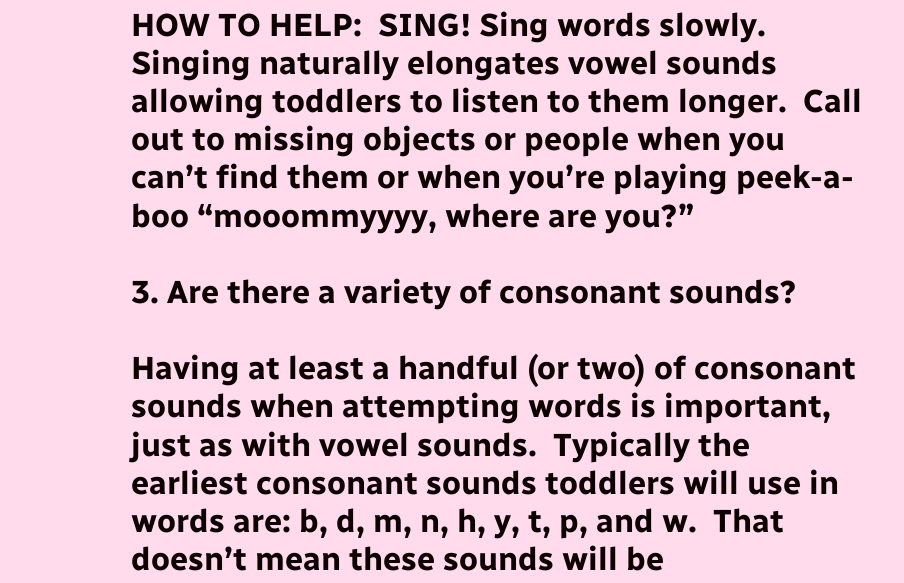HOW TO HELP:  SING! Sing words slowly. Singing naturally elongates vowel sounds allowing toddlers to listen to them longer.  Call out to missing objects or people when you can’t find them or when you’re playing peek-a-boo “mooommyyyy, where are you?”

3. Are there a variety of consonant sounds?

Having at least a handful (or two) of consonant sounds when attempting words is important, just as with vowel sounds.  Typically the earliest consonant sounds toddlers will use in words are: b, d, m, n, h, y, t, p, and w.  That doesn’t mean these sounds will be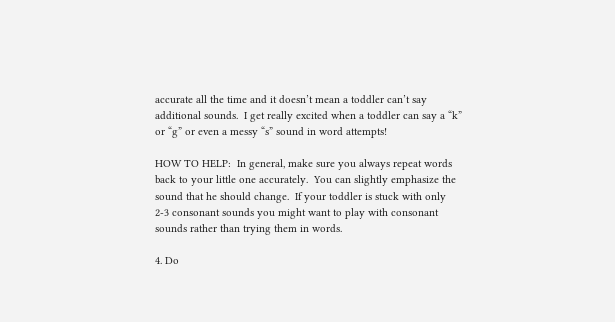accurate all the time and it doesn’t mean a toddler can’t say additional sounds.  I get really excited when a toddler can say a “k” or “g” or even a messy “s” sound in word attempts!

HOW TO HELP:  In general, make sure you always repeat words back to your little one accurately.  You can slightly emphasize the sound that he should change.  If your toddler is stuck with only 2-3 consonant sounds you might want to play with consonant sounds rather than trying them in words.

4. Do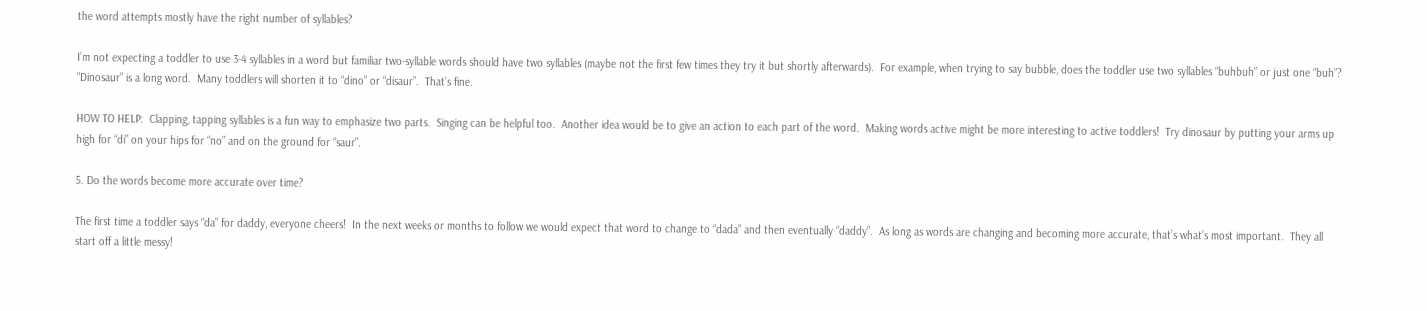the word attempts mostly have the right number of syllables?

I’m not expecting a toddler to use 3-4 syllables in a word but familiar two-syllable words should have two syllables (maybe not the first few times they try it but shortly afterwards).  For example, when trying to say bubble, does the toddler use two syllables “buhbuh” or just one “buh”?  “Dinosaur” is a long word.  Many toddlers will shorten it to “dino” or “disaur”.  That’s fine.

HOW TO HELP:  Clapping, tapping syllables is a fun way to emphasize two parts.  Singing can be helpful too.  Another idea would be to give an action to each part of the word.  Making words active might be more interesting to active toddlers!  Try dinosaur by putting your arms up high for “di” on your hips for “no” and on the ground for “saur”.

5. Do the words become more accurate over time?

The first time a toddler says “da” for daddy, everyone cheers!  In the next weeks or months to follow we would expect that word to change to “dada” and then eventually “daddy”.  As long as words are changing and becoming more accurate, that’s what’s most important.  They all start off a little messy!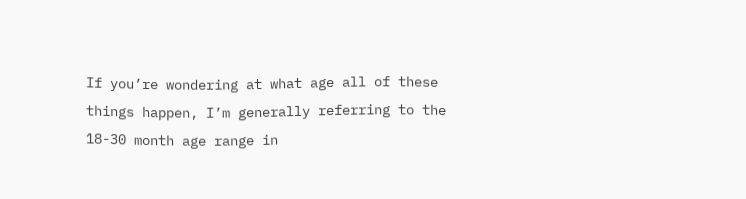If you’re wondering at what age all of these things happen, I’m generally referring to the 18-30 month age range in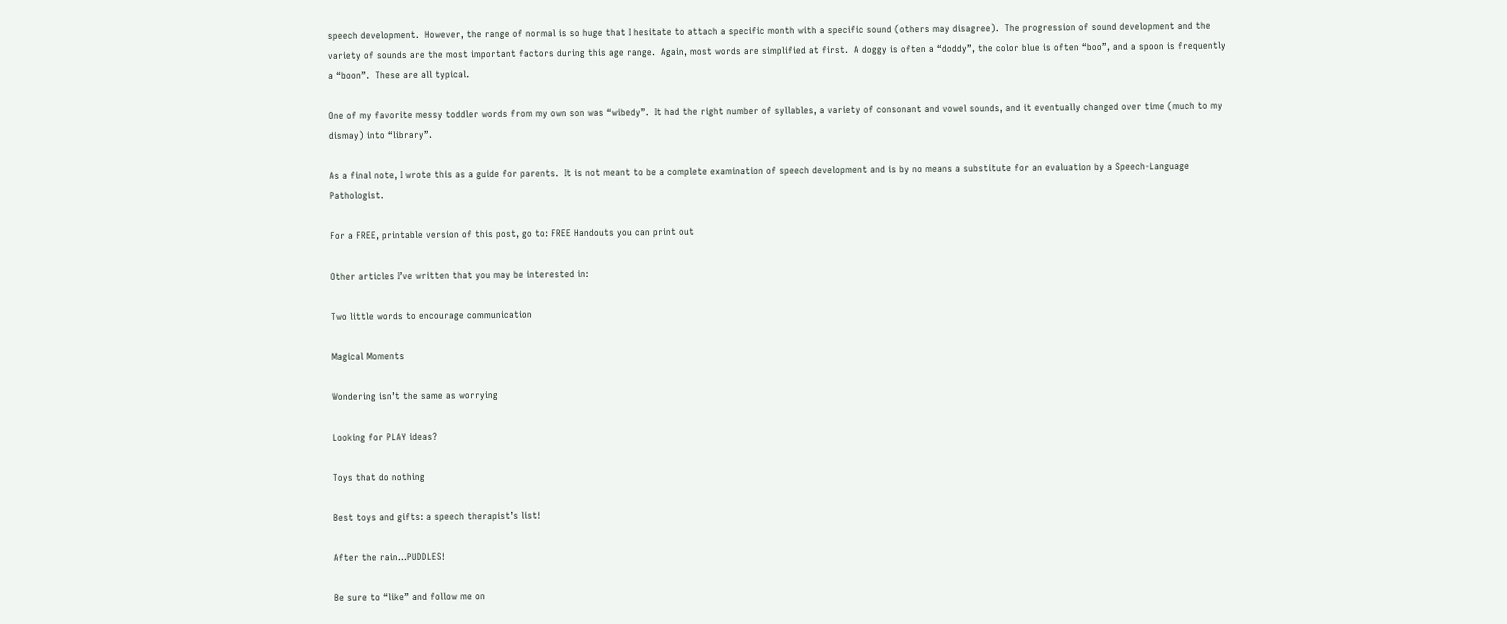speech development.  However, the range of normal is so huge that I hesitate to attach a specific month with a specific sound (others may disagree).  The progression of sound development and the variety of sounds are the most important factors during this age range.  Again, most words are simplified at first.  A doggy is often a “doddy”, the color blue is often “boo”, and a spoon is frequently a “boon”.  These are all typical.

One of my favorite messy toddler words from my own son was “wibedy”.  It had the right number of syllables, a variety of consonant and vowel sounds, and it eventually changed over time (much to my dismay) into “library”.

As a final note, I wrote this as a guide for parents.  It is not meant to be a complete examination of speech development and is by no means a substitute for an evaluation by a Speech-Language Pathologist.

For a FREE, printable version of this post, go to: FREE Handouts you can print out

Other articles I’ve written that you may be interested in:

Two little words to encourage communication

Magical Moments

Wondering isn’t the same as worrying

Looking for PLAY ideas?

Toys that do nothing

Best toys and gifts: a speech therapist’s list!

After the rain…PUDDLES!

Be sure to “like” and follow me on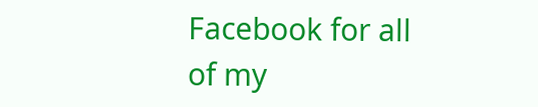Facebook for all of my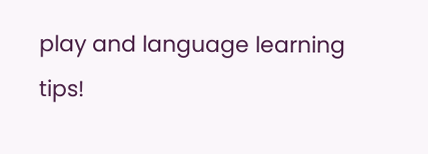play and language learning tips!